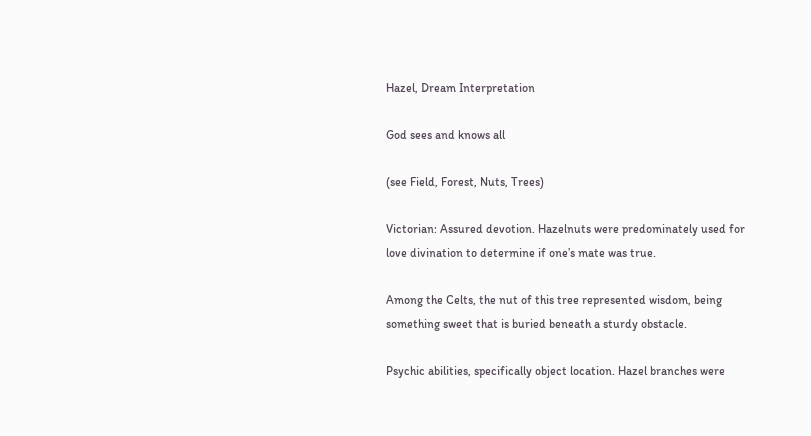Hazel, Dream Interpretation

God sees and knows all

(see Field, Forest, Nuts, Trees)

Victorian: Assured devotion. Hazelnuts were predominately used for love divination to determine if one’s mate was true.

Among the Celts, the nut of this tree represented wisdom, being something sweet that is buried beneath a sturdy obstacle.

Psychic abilities, specifically object location. Hazel branches were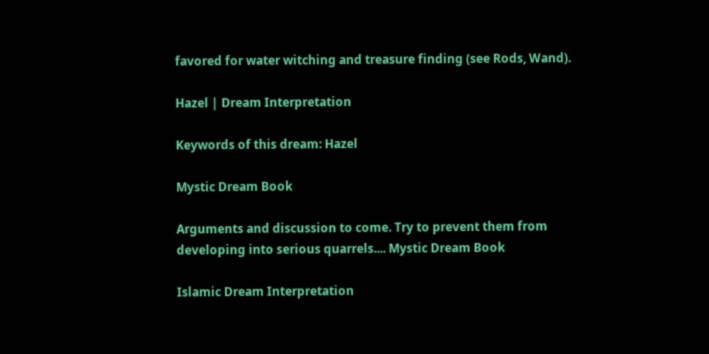favored for water witching and treasure finding (see Rods, Wand).

Hazel | Dream Interpretation

Keywords of this dream: Hazel

Mystic Dream Book

Arguments and discussion to come. Try to prevent them from developing into serious quarrels.... Mystic Dream Book

Islamic Dream Interpretation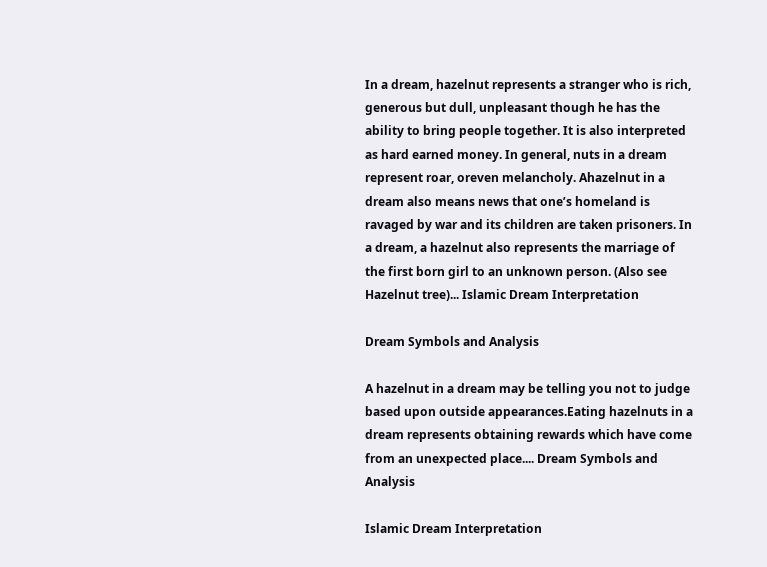In a dream, hazelnut represents a stranger who is rich, generous but dull, unpleasant though he has the ability to bring people together. It is also interpreted as hard earned money. In general, nuts in a dream represent roar, oreven melancholy. Ahazelnut in a dream also means news that one’s homeland is ravaged by war and its children are taken prisoners. In a dream, a hazelnut also represents the marriage of the first born girl to an unknown person. (Also see Hazelnut tree)... Islamic Dream Interpretation

Dream Symbols and Analysis

A hazelnut in a dream may be telling you not to judge based upon outside appearances.Eating hazelnuts in a dream represents obtaining rewards which have come from an unexpected place.... Dream Symbols and Analysis

Islamic Dream Interpretation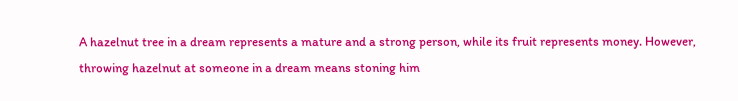A hazelnut tree in a dream represents a mature and a strong person, while its fruit represents money. However, throwing hazelnut at someone in a dream means stoning him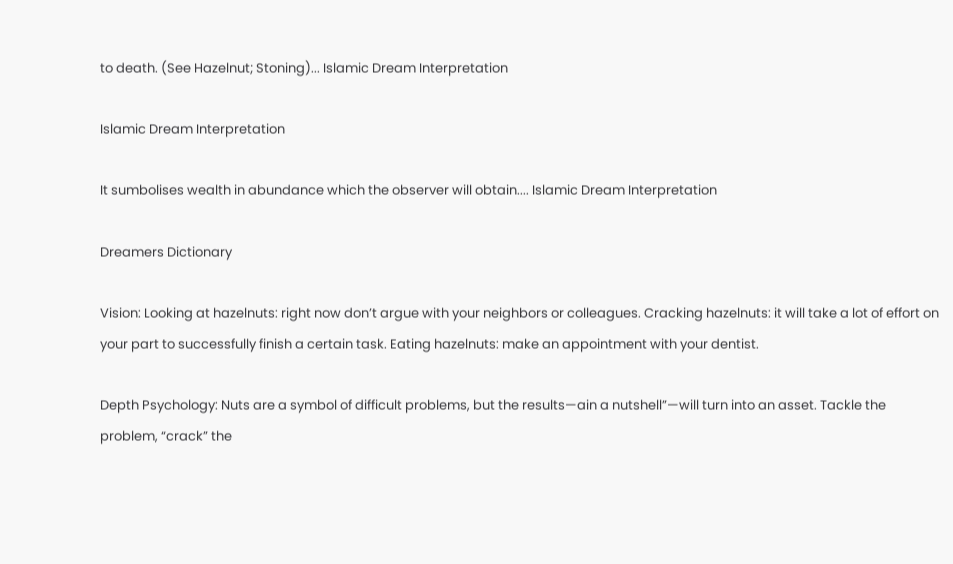to death. (See Hazelnut; Stoning)... Islamic Dream Interpretation

Islamic Dream Interpretation

It sumbolises wealth in abundance which the observer will obtain.... Islamic Dream Interpretation

Dreamers Dictionary

Vision: Looking at hazelnuts: right now don’t argue with your neighbors or colleagues. Cracking hazelnuts: it will take a lot of effort on your part to successfully finish a certain task. Eating hazelnuts: make an appointment with your dentist.

Depth Psychology: Nuts are a symbol of difficult problems, but the results—ain a nutshell”—will turn into an asset. Tackle the problem, “crack” the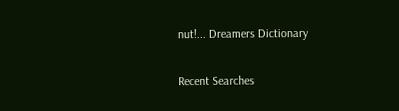nut!... Dreamers Dictionary

Recent Searches